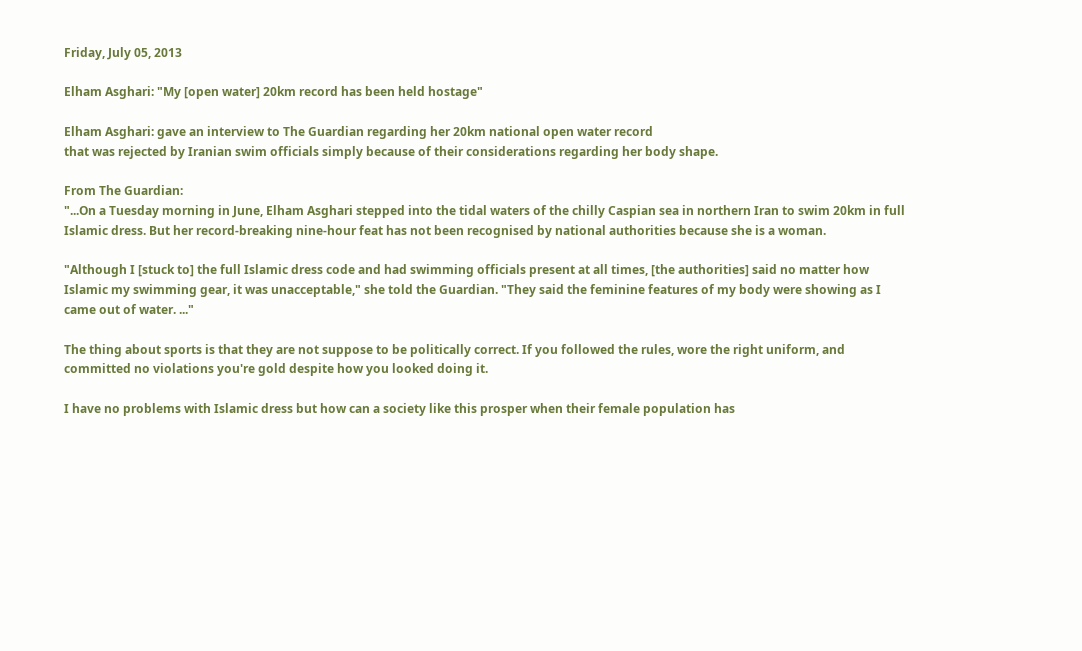Friday, July 05, 2013

Elham Asghari: "My [open water] 20km record has been held hostage"

Elham Asghari: gave an interview to The Guardian regarding her 20km national open water record
that was rejected by Iranian swim officials simply because of their considerations regarding her body shape.

From The Guardian:
"...On a Tuesday morning in June, Elham Asghari stepped into the tidal waters of the chilly Caspian sea in northern Iran to swim 20km in full Islamic dress. But her record-breaking nine-hour feat has not been recognised by national authorities because she is a woman.

"Although I [stuck to] the full Islamic dress code and had swimming officials present at all times, [the authorities] said no matter how Islamic my swimming gear, it was unacceptable," she told the Guardian. "They said the feminine features of my body were showing as I came out of water. ..."

The thing about sports is that they are not suppose to be politically correct. If you followed the rules, wore the right uniform, and committed no violations you're gold despite how you looked doing it.

I have no problems with Islamic dress but how can a society like this prosper when their female population has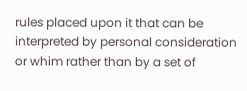rules placed upon it that can be interpreted by personal consideration or whim rather than by a set of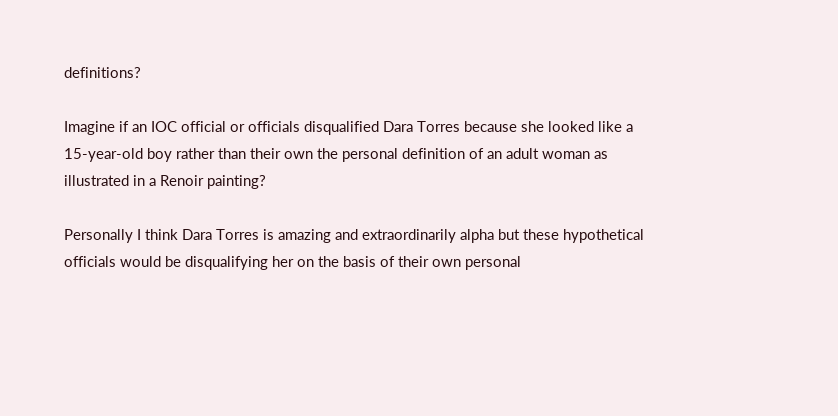definitions?

Imagine if an IOC official or officials disqualified Dara Torres because she looked like a 15-year-old boy rather than their own the personal definition of an adult woman as illustrated in a Renoir painting?

Personally I think Dara Torres is amazing and extraordinarily alpha but these hypothetical officials would be disqualifying her on the basis of their own personal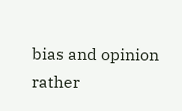bias and opinion rather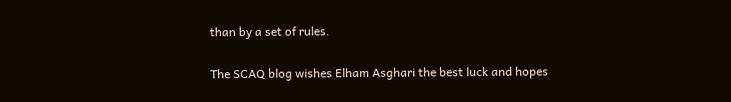than by a set of rules.

The SCAQ blog wishes Elham Asghari the best luck and hopes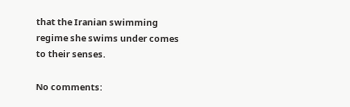that the Iranian swimming regime she swims under comes to their senses.

No comments: